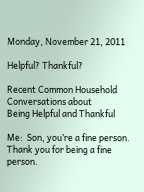Monday, November 21, 2011

Helpful? Thankful?

Recent Common Household Conversations about
Being Helpful and Thankful

Me:  Son, you’re a fine person.  Thank you for being a fine person.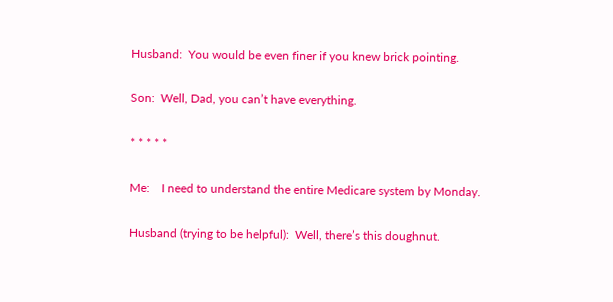Husband:  You would be even finer if you knew brick pointing.

Son:  Well, Dad, you can’t have everything.

* * * * *

Me:    I need to understand the entire Medicare system by Monday.

Husband (trying to be helpful):  Well, there’s this doughnut.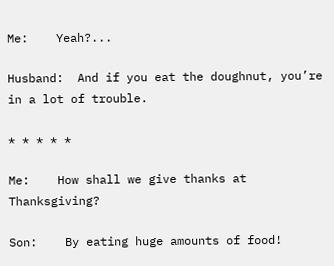Me:    Yeah?...

Husband:  And if you eat the doughnut, you’re in a lot of trouble.

* * * * *

Me:    How shall we give thanks at Thanksgiving?

Son:    By eating huge amounts of food!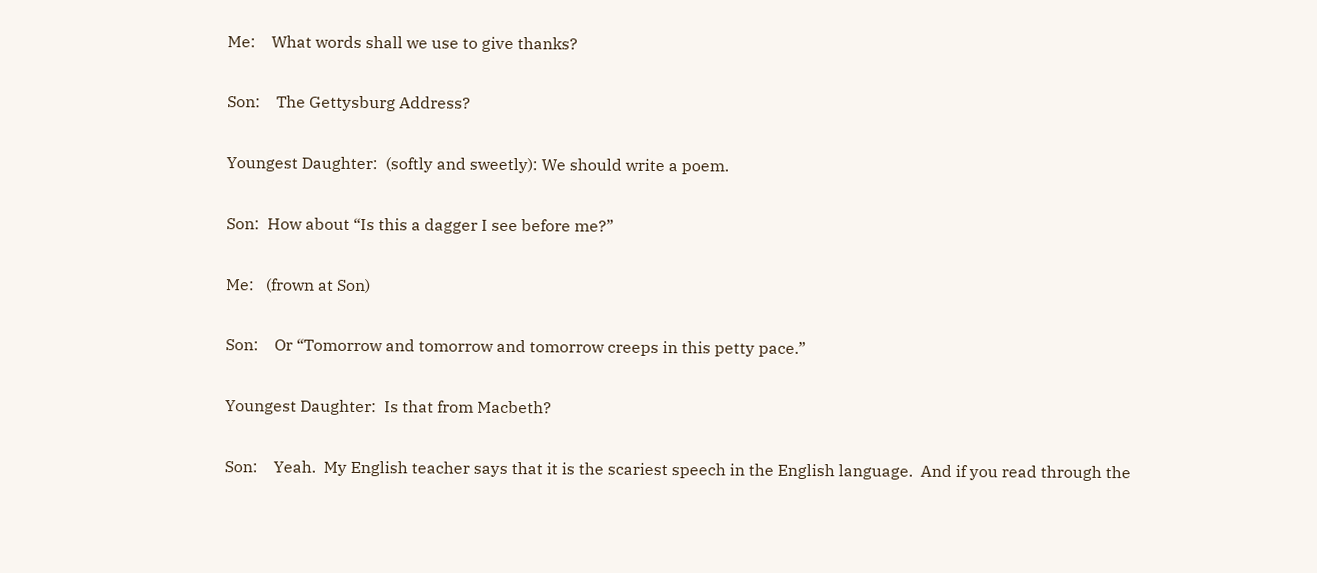Me:    What words shall we use to give thanks?

Son:    The Gettysburg Address?

Youngest Daughter:  (softly and sweetly): We should write a poem.

Son:  How about “Is this a dagger I see before me?”

Me:   (frown at Son)

Son:    Or “Tomorrow and tomorrow and tomorrow creeps in this petty pace.”

Youngest Daughter:  Is that from Macbeth?

Son:    Yeah.  My English teacher says that it is the scariest speech in the English language.  And if you read through the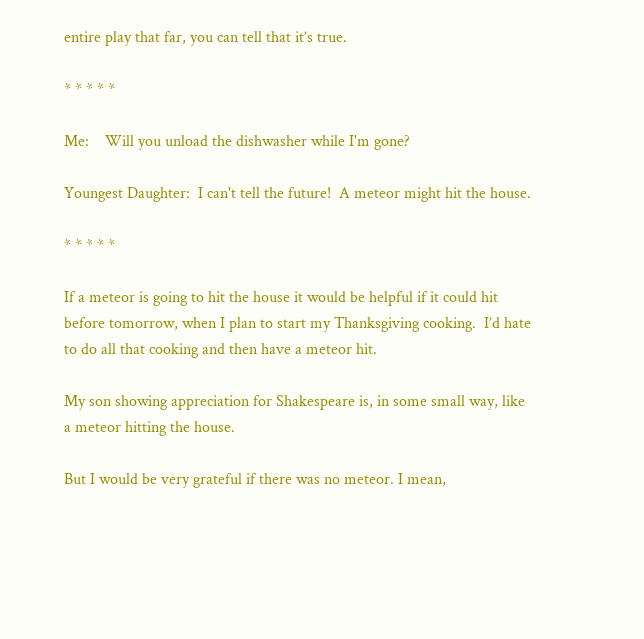entire play that far, you can tell that it’s true.

* * * * *

Me:    Will you unload the dishwasher while I'm gone?

Youngest Daughter:  I can't tell the future!  A meteor might hit the house.

* * * * *

If a meteor is going to hit the house it would be helpful if it could hit before tomorrow, when I plan to start my Thanksgiving cooking.  I’d hate to do all that cooking and then have a meteor hit.

My son showing appreciation for Shakespeare is, in some small way, like a meteor hitting the house.

But I would be very grateful if there was no meteor. I mean,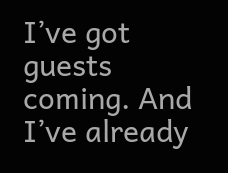I’ve got guests coming. And I’ve already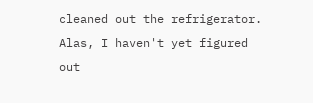cleaned out the refrigerator.  Alas, I haven't yet figured out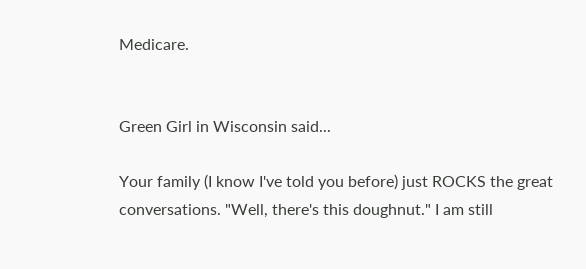Medicare.


Green Girl in Wisconsin said...

Your family (I know I've told you before) just ROCKS the great conversations. "Well, there's this doughnut." I am still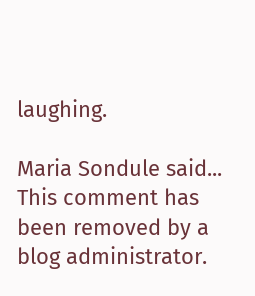laughing.

Maria Sondule said...
This comment has been removed by a blog administrator.